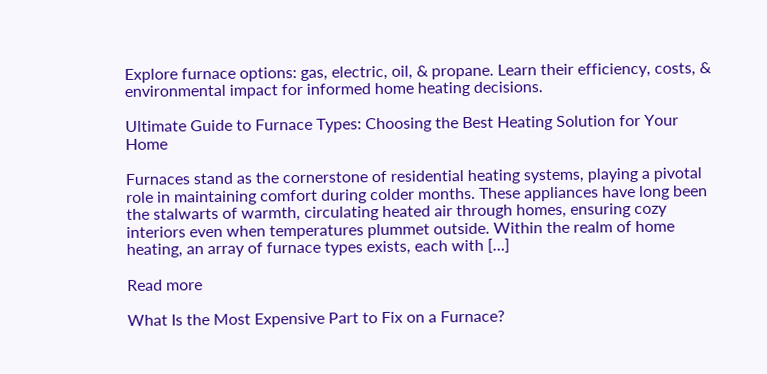Explore furnace options: gas, electric, oil, & propane. Learn their efficiency, costs, & environmental impact for informed home heating decisions.

Ultimate Guide to Furnace Types: Choosing the Best Heating Solution for Your Home

Furnaces stand as the cornerstone of residential heating systems, playing a pivotal role in maintaining comfort during colder months. These appliances have long been the stalwarts of warmth, circulating heated air through homes, ensuring cozy interiors even when temperatures plummet outside. Within the realm of home heating, an array of furnace types exists, each with […]

Read more

What Is the Most Expensive Part to Fix on a Furnace?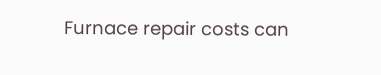Furnace repair costs can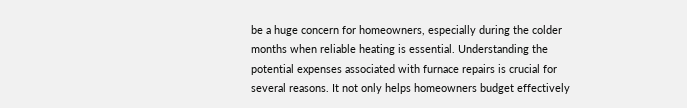be a huge concern for homeowners, especially during the colder months when reliable heating is essential. Understanding the potential expenses associated with furnace repairs is crucial for several reasons. It not only helps homeowners budget effectively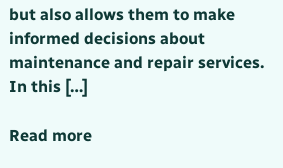but also allows them to make informed decisions about maintenance and repair services. In this […]

Read more